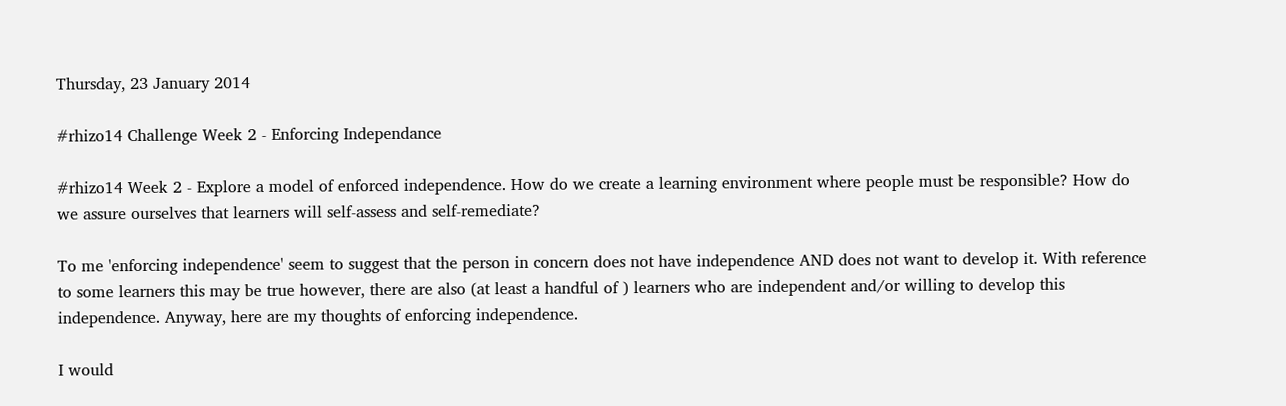Thursday, 23 January 2014

#rhizo14 Challenge Week 2 - Enforcing Independance

#rhizo14 Week 2 - Explore a model of enforced independence. How do we create a learning environment where people must be responsible? How do we assure ourselves that learners will self-assess and self-remediate?

To me 'enforcing independence' seem to suggest that the person in concern does not have independence AND does not want to develop it. With reference to some learners this may be true however, there are also (at least a handful of ) learners who are independent and/or willing to develop this independence. Anyway, here are my thoughts of enforcing independence.

I would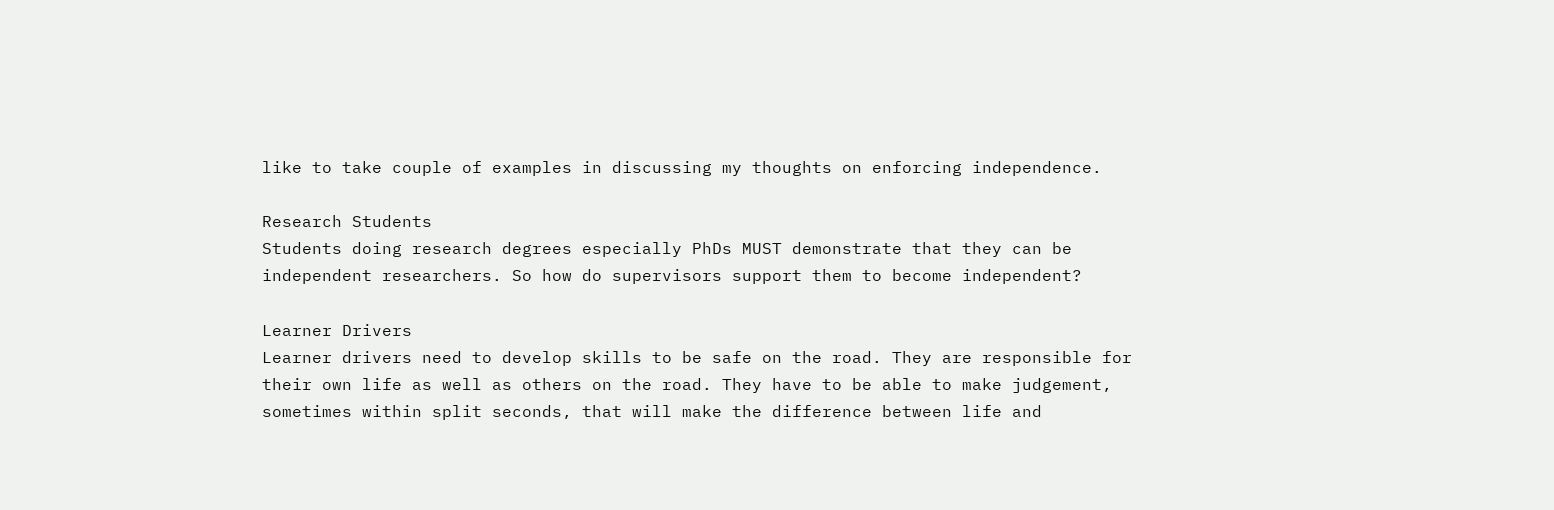like to take couple of examples in discussing my thoughts on enforcing independence.

Research Students
Students doing research degrees especially PhDs MUST demonstrate that they can be independent researchers. So how do supervisors support them to become independent?

Learner Drivers
Learner drivers need to develop skills to be safe on the road. They are responsible for their own life as well as others on the road. They have to be able to make judgement, sometimes within split seconds, that will make the difference between life and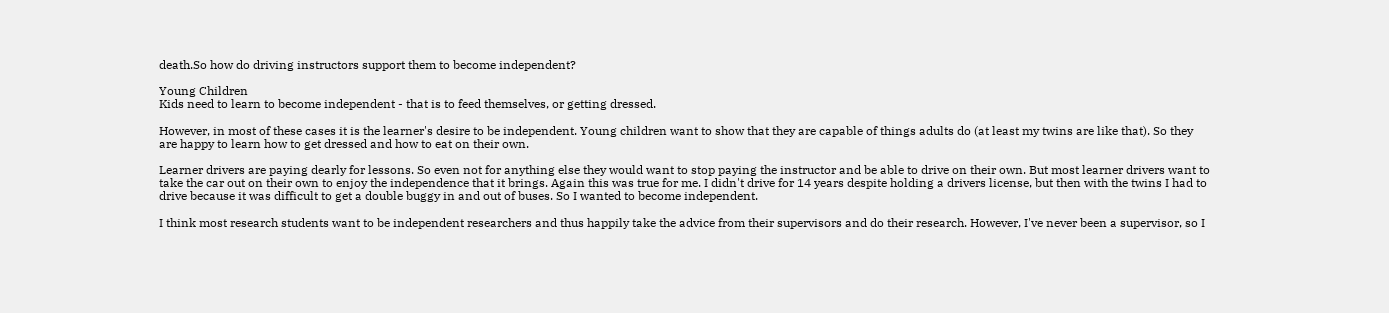death.So how do driving instructors support them to become independent?

Young Children
Kids need to learn to become independent - that is to feed themselves, or getting dressed.

However, in most of these cases it is the learner's desire to be independent. Young children want to show that they are capable of things adults do (at least my twins are like that). So they are happy to learn how to get dressed and how to eat on their own.

Learner drivers are paying dearly for lessons. So even not for anything else they would want to stop paying the instructor and be able to drive on their own. But most learner drivers want to take the car out on their own to enjoy the independence that it brings. Again this was true for me. I didn't drive for 14 years despite holding a drivers license, but then with the twins I had to drive because it was difficult to get a double buggy in and out of buses. So I wanted to become independent.

I think most research students want to be independent researchers and thus happily take the advice from their supervisors and do their research. However, I've never been a supervisor, so I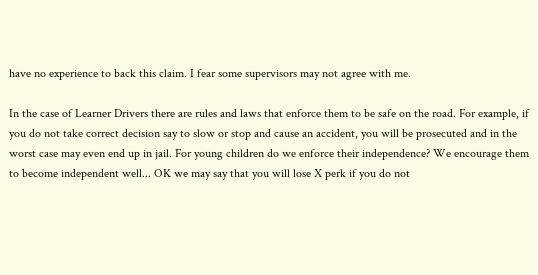have no experience to back this claim. I fear some supervisors may not agree with me.

In the case of Learner Drivers there are rules and laws that enforce them to be safe on the road. For example, if you do not take correct decision say to slow or stop and cause an accident, you will be prosecuted and in the worst case may even end up in jail. For young children do we enforce their independence? We encourage them to become independent well... OK we may say that you will lose X perk if you do not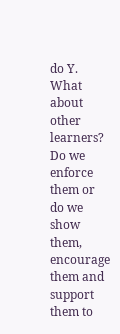do Y. What about other learners? Do we enforce them or do we show them, encourage them and support them to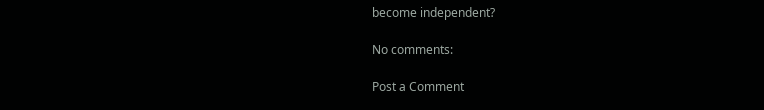become independent?

No comments:

Post a Comment